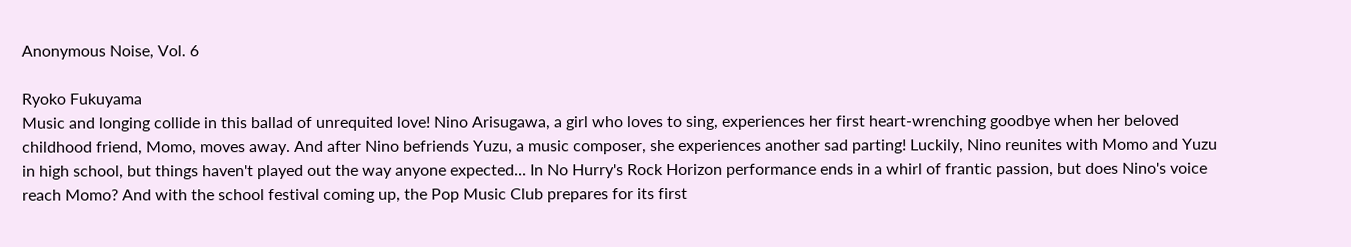Anonymous Noise, Vol. 6

Ryoko Fukuyama
Music and longing collide in this ballad of unrequited love! Nino Arisugawa, a girl who loves to sing, experiences her first heart-wrenching goodbye when her beloved childhood friend, Momo, moves away. And after Nino befriends Yuzu, a music composer, she experiences another sad parting! Luckily, Nino reunites with Momo and Yuzu in high school, but things haven't played out the way anyone expected... In No Hurry's Rock Horizon performance ends in a whirl of frantic passion, but does Nino's voice reach Momo? And with the school festival coming up, the Pop Music Club prepares for its first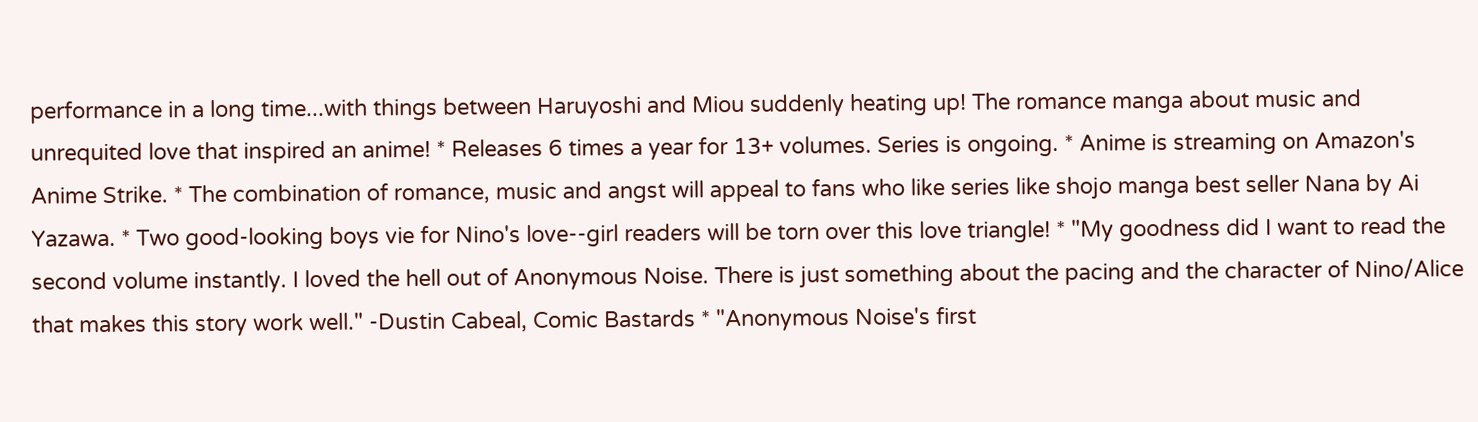performance in a long time...with things between Haruyoshi and Miou suddenly heating up! The romance manga about music and unrequited love that inspired an anime! * Releases 6 times a year for 13+ volumes. Series is ongoing. * Anime is streaming on Amazon's Anime Strike. * The combination of romance, music and angst will appeal to fans who like series like shojo manga best seller Nana by Ai Yazawa. * Two good-looking boys vie for Nino's love--girl readers will be torn over this love triangle! * "My goodness did I want to read the second volume instantly. I loved the hell out of Anonymous Noise. There is just something about the pacing and the character of Nino/Alice that makes this story work well." -Dustin Cabeal, Comic Bastards * "Anonymous Noise's first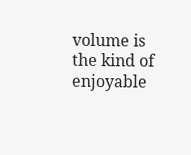volume is the kind of enjoyable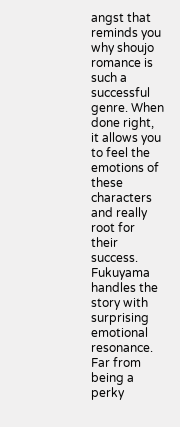angst that reminds you why shoujo romance is such a successful genre. When done right, it allows you to feel the emotions of these characters and really root for their success. Fukuyama handles the story with surprising emotional resonance. Far from being a perky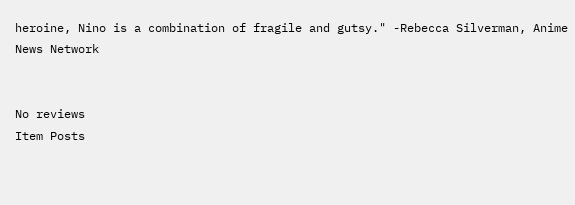heroine, Nino is a combination of fragile and gutsy." -Rebecca Silverman, Anime News Network


No reviews
Item Posts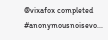@vixafox completed #anonymousnoisevo...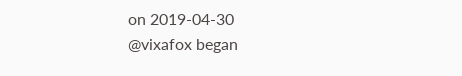on 2019-04-30
@vixafox began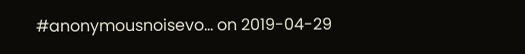#anonymousnoisevo... on 2019-04-29